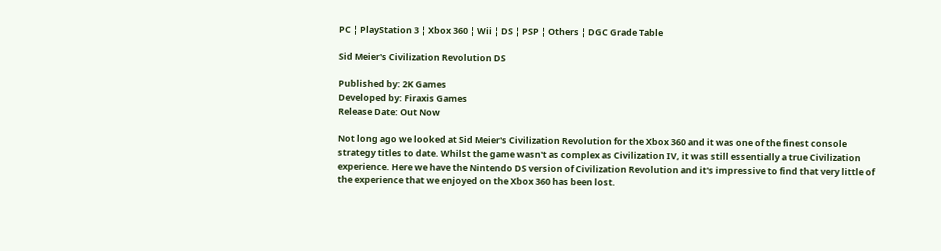PC ¦ PlayStation 3 ¦ Xbox 360 ¦ Wii ¦ DS ¦ PSP ¦ Others ¦ DGC Grade Table

Sid Meier's Civilization Revolution DS

Published by: 2K Games
Developed by: Firaxis Games
Release Date: Out Now

Not long ago we looked at Sid Meier's Civilization Revolution for the Xbox 360 and it was one of the finest console strategy titles to date. Whilst the game wasn't as complex as Civilization IV, it was still essentially a true Civilization experience. Here we have the Nintendo DS version of Civilization Revolution and it's impressive to find that very little of the experience that we enjoyed on the Xbox 360 has been lost.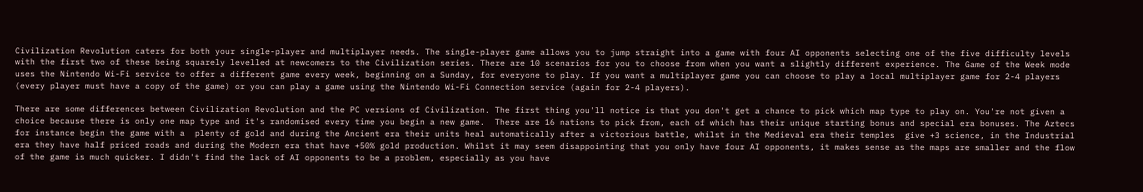Civilization Revolution caters for both your single-player and multiplayer needs. The single-player game allows you to jump straight into a game with four AI opponents selecting one of the five difficulty levels with the first two of these being squarely levelled at newcomers to the Civilization series. There are 10 scenarios for you to choose from when you want a slightly different experience. The Game of the Week mode uses the Nintendo Wi-Fi service to offer a different game every week, beginning on a Sunday, for everyone to play. If you want a multiplayer game you can choose to play a local multiplayer game for 2-4 players (every player must have a copy of the game) or you can play a game using the Nintendo Wi-Fi Connection service (again for 2-4 players).

There are some differences between Civilization Revolution and the PC versions of Civilization. The first thing you'll notice is that you don't get a chance to pick which map type to play on. You're not given a choice because there is only one map type and it's randomised every time you begin a new game.  There are 16 nations to pick from, each of which has their unique starting bonus and special era bonuses. The Aztecs for instance begin the game with a  plenty of gold and during the Ancient era their units heal automatically after a victorious battle, whilst in the Medieval era their temples  give +3 science, in the Industrial era they have half priced roads and during the Modern era that have +50% gold production. Whilst it may seem disappointing that you only have four AI opponents, it makes sense as the maps are smaller and the flow of the game is much quicker. I didn't find the lack of AI opponents to be a problem, especially as you have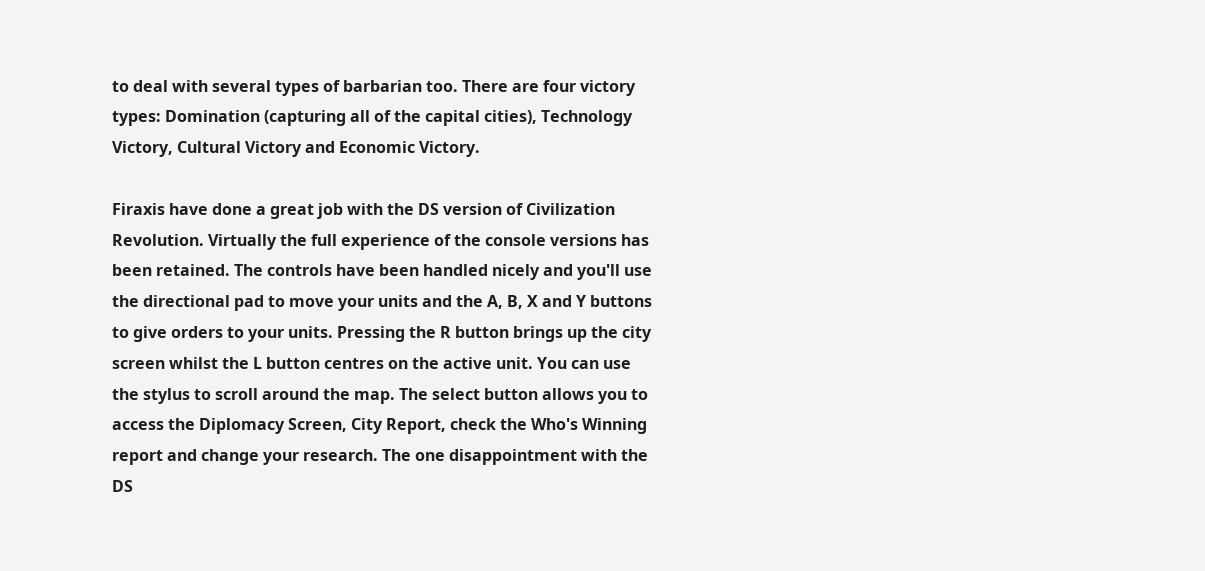to deal with several types of barbarian too. There are four victory types: Domination (capturing all of the capital cities), Technology Victory, Cultural Victory and Economic Victory.

Firaxis have done a great job with the DS version of Civilization Revolution. Virtually the full experience of the console versions has been retained. The controls have been handled nicely and you'll use the directional pad to move your units and the A, B, X and Y buttons to give orders to your units. Pressing the R button brings up the city screen whilst the L button centres on the active unit. You can use the stylus to scroll around the map. The select button allows you to access the Diplomacy Screen, City Report, check the Who's Winning report and change your research. The one disappointment with the DS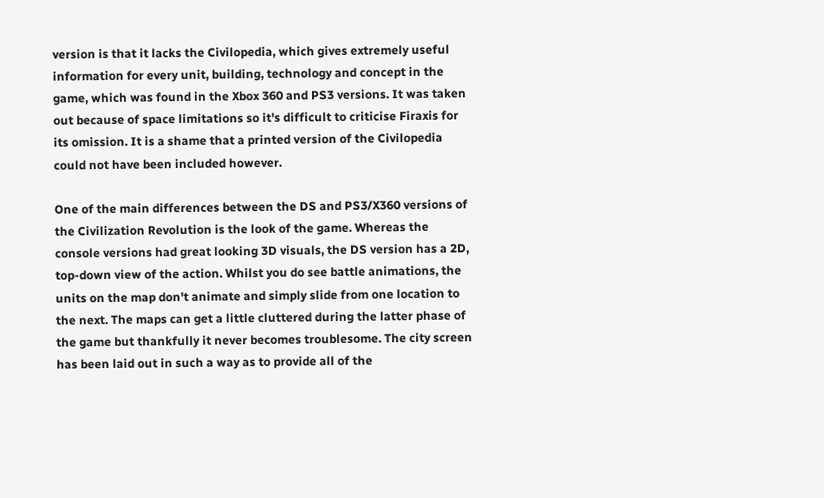version is that it lacks the Civilopedia, which gives extremely useful information for every unit, building, technology and concept in the game, which was found in the Xbox 360 and PS3 versions. It was taken out because of space limitations so it's difficult to criticise Firaxis for its omission. It is a shame that a printed version of the Civilopedia could not have been included however.

One of the main differences between the DS and PS3/X360 versions of the Civilization Revolution is the look of the game. Whereas the console versions had great looking 3D visuals, the DS version has a 2D, top-down view of the action. Whilst you do see battle animations, the units on the map don't animate and simply slide from one location to the next. The maps can get a little cluttered during the latter phase of the game but thankfully it never becomes troublesome. The city screen has been laid out in such a way as to provide all of the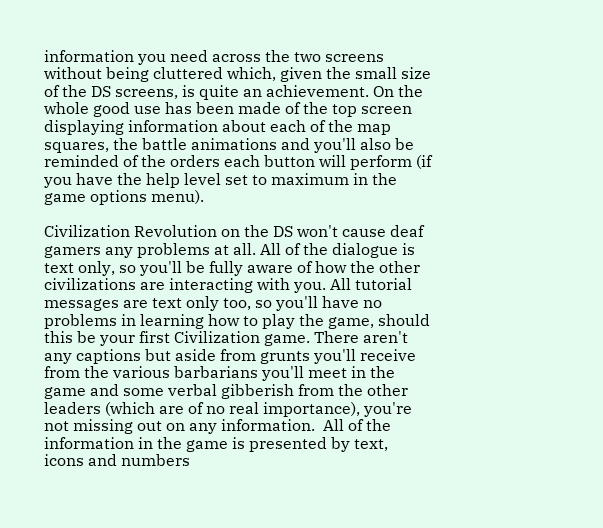information you need across the two screens without being cluttered which, given the small size of the DS screens, is quite an achievement. On the whole good use has been made of the top screen displaying information about each of the map squares, the battle animations and you'll also be reminded of the orders each button will perform (if you have the help level set to maximum in the game options menu).

Civilization Revolution on the DS won't cause deaf gamers any problems at all. All of the dialogue is text only, so you'll be fully aware of how the other civilizations are interacting with you. All tutorial messages are text only too, so you'll have no problems in learning how to play the game, should this be your first Civilization game. There aren't any captions but aside from grunts you'll receive from the various barbarians you'll meet in the game and some verbal gibberish from the other leaders (which are of no real importance), you're not missing out on any information.  All of the information in the game is presented by text, icons and numbers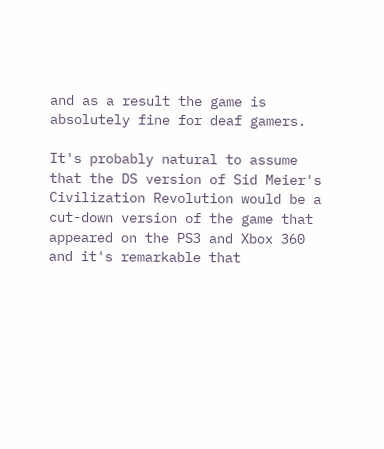and as a result the game is absolutely fine for deaf gamers.

It's probably natural to assume that the DS version of Sid Meier's Civilization Revolution would be a cut-down version of the game that appeared on the PS3 and Xbox 360 and it's remarkable that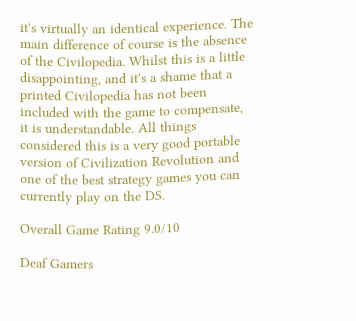it's virtually an identical experience. The main difference of course is the absence of the Civilopedia. Whilst this is a little disappointing, and it's a shame that a printed Civilopedia has not been included with the game to compensate, it is understandable. All things considered this is a very good portable version of Civilization Revolution and one of the best strategy games you can currently play on the DS.

Overall Game Rating 9.0/10

Deaf Gamers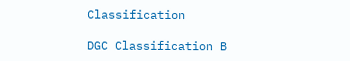Classification

DGC Classification B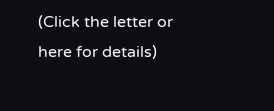(Click the letter or here for details)